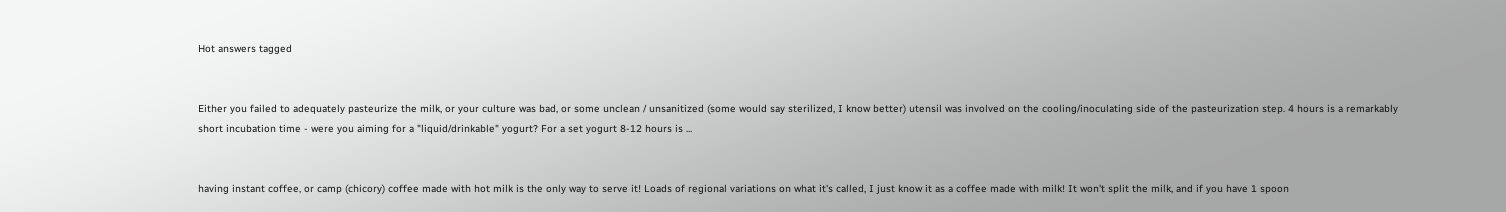Hot answers tagged


Either you failed to adequately pasteurize the milk, or your culture was bad, or some unclean / unsanitized (some would say sterilized, I know better) utensil was involved on the cooling/inoculating side of the pasteurization step. 4 hours is a remarkably short incubation time - were you aiming for a "liquid/drinkable" yogurt? For a set yogurt 8-12 hours is ...


having instant coffee, or camp (chicory) coffee made with hot milk is the only way to serve it! Loads of regional variations on what it's called, I just know it as a coffee made with milk! It won't split the milk, and if you have 1 spoon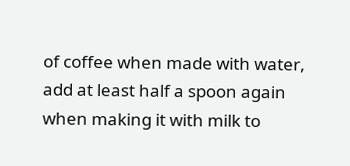of coffee when made with water, add at least half a spoon again when making it with milk to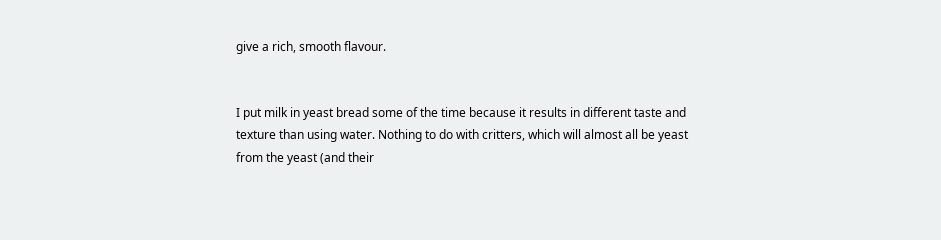give a rich, smooth flavour.


I put milk in yeast bread some of the time because it results in different taste and texture than using water. Nothing to do with critters, which will almost all be yeast from the yeast (and their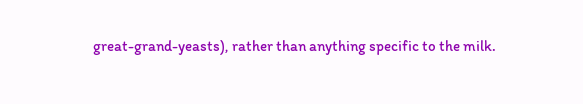great-grand-yeasts), rather than anything specific to the milk.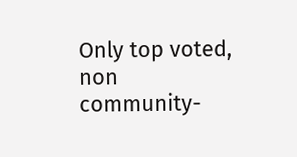Only top voted, non community-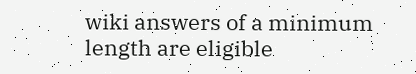wiki answers of a minimum length are eligible